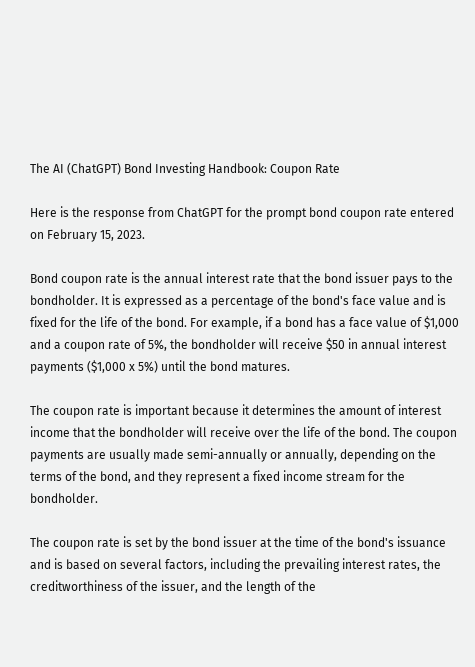The AI (ChatGPT) Bond Investing Handbook: Coupon Rate

Here is the response from ChatGPT for the prompt bond coupon rate entered on February 15, 2023.

Bond coupon rate is the annual interest rate that the bond issuer pays to the bondholder. It is expressed as a percentage of the bond's face value and is fixed for the life of the bond. For example, if a bond has a face value of $1,000 and a coupon rate of 5%, the bondholder will receive $50 in annual interest payments ($1,000 x 5%) until the bond matures.

The coupon rate is important because it determines the amount of interest income that the bondholder will receive over the life of the bond. The coupon payments are usually made semi-annually or annually, depending on the terms of the bond, and they represent a fixed income stream for the bondholder.

The coupon rate is set by the bond issuer at the time of the bond's issuance and is based on several factors, including the prevailing interest rates, the creditworthiness of the issuer, and the length of the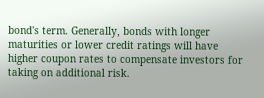bond's term. Generally, bonds with longer maturities or lower credit ratings will have higher coupon rates to compensate investors for taking on additional risk.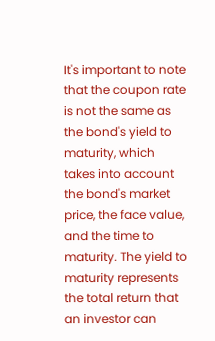It's important to note that the coupon rate is not the same as the bond's yield to maturity, which takes into account the bond's market price, the face value, and the time to maturity. The yield to maturity represents the total return that an investor can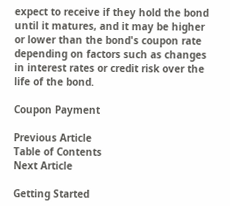expect to receive if they hold the bond until it matures, and it may be higher or lower than the bond's coupon rate depending on factors such as changes in interest rates or credit risk over the life of the bond.

Coupon Payment

Previous Article
Table of Contents
Next Article

Getting Started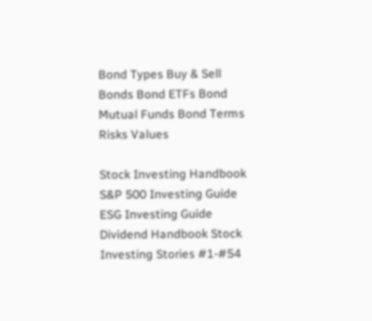Bond Types Buy & Sell Bonds Bond ETFs Bond Mutual Funds Bond Terms Risks Values

Stock Investing Handbook S&P 500 Investing Guide ESG Investing Guide Dividend Handbook Stock Investing Stories #1-#54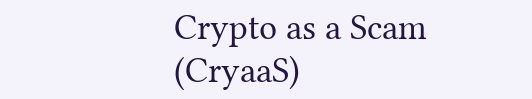Crypto as a Scam (CryaaS)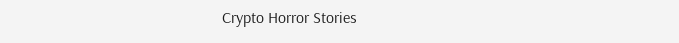Crypto Horror Stories